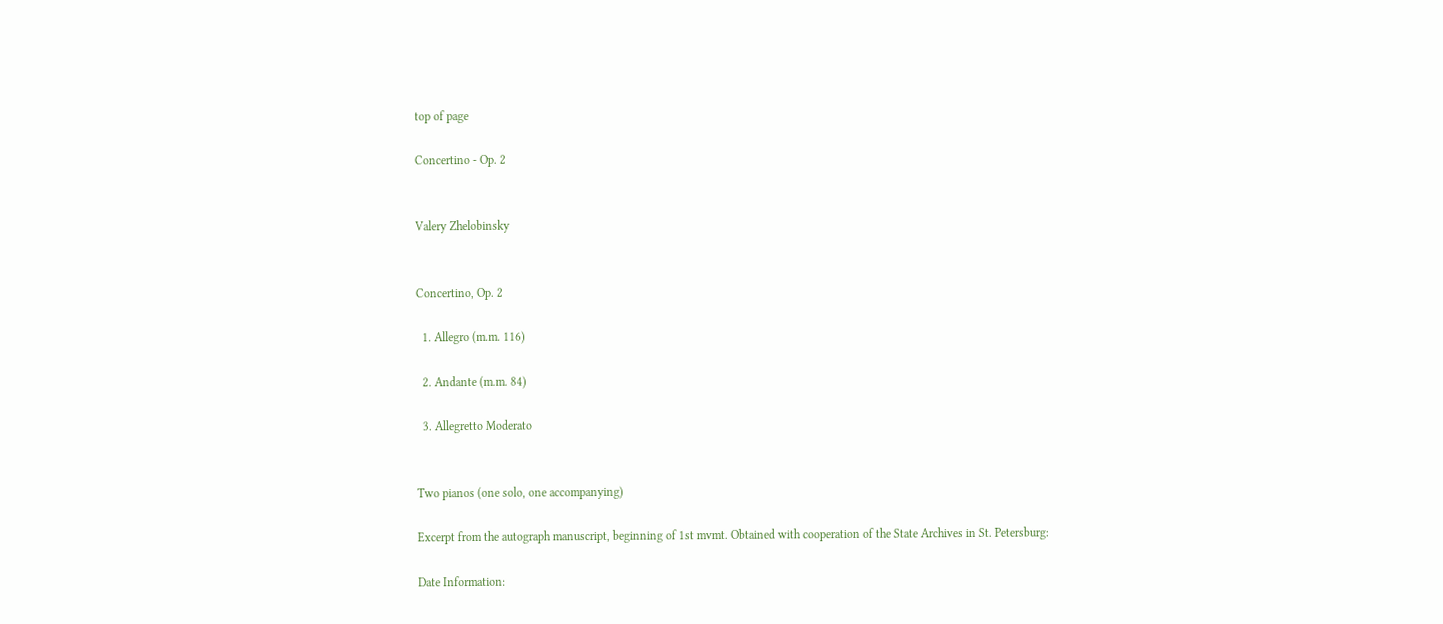top of page

Concertino - Op. 2


Valery Zhelobinsky


Concertino, Op. 2

  1. Allegro (m.m. 116)

  2. Andante (m.m. 84)

  3. Allegretto Moderato


Two pianos (one solo, one accompanying)

Excerpt from the autograph manuscript, beginning of 1st mvmt. Obtained with cooperation of the State Archives in St. Petersburg:

Date Information: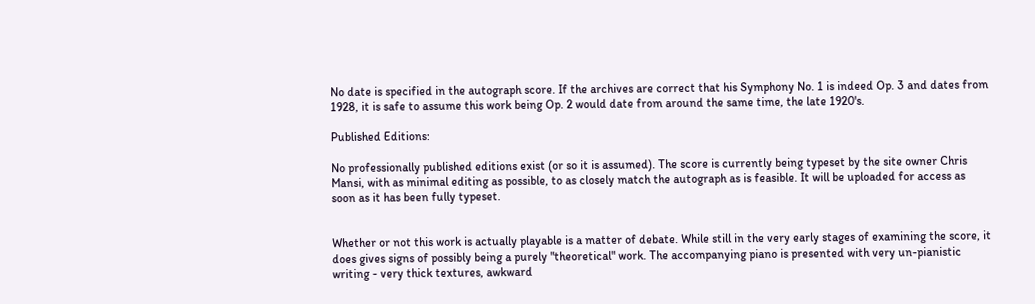No date is specified in the autograph score. If the archives are correct that his Symphony No. 1 is indeed Op. 3 and dates from 1928, it is safe to assume this work being Op. 2 would date from around the same time, the late 1920's.

Published Editions:

No professionally published editions exist (or so it is assumed). The score is currently being typeset by the site owner Chris Mansi, with as minimal editing as possible, to as closely match the autograph as is feasible. It will be uploaded for access as soon as it has been fully typeset.


Whether or not this work is actually playable is a matter of debate. While still in the very early stages of examining the score, it does gives signs of possibly being a purely "theoretical" work. The accompanying piano is presented with very un-pianistic writing - very thick textures, awkward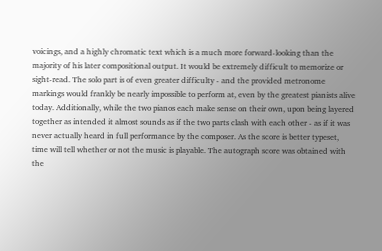voicings, and a highly chromatic text which is a much more forward-looking than the majority of his later compositional output. It would be extremely difficult to memorize or sight-read. The solo part is of even greater difficulty - and the provided metronome markings would frankly be nearly impossible to perform at, even by the greatest pianists alive today. Additionally, while the two pianos each make sense on their own, upon being layered together as intended it almost sounds as if the two parts clash with each other - as if it was never actually heard in full performance by the composer. As the score is better typeset, time will tell whether or not the music is playable. The autograph score was obtained with the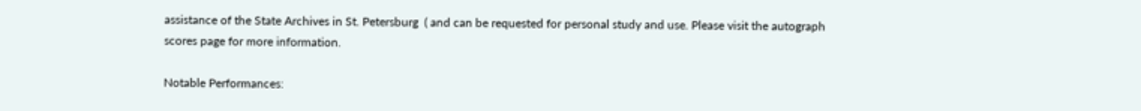assistance of the State Archives in St. Petersburg  ( and can be requested for personal study and use. Please visit the autograph scores page for more information.

Notable Performances: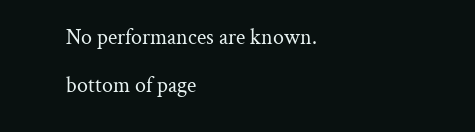No performances are known.

bottom of page